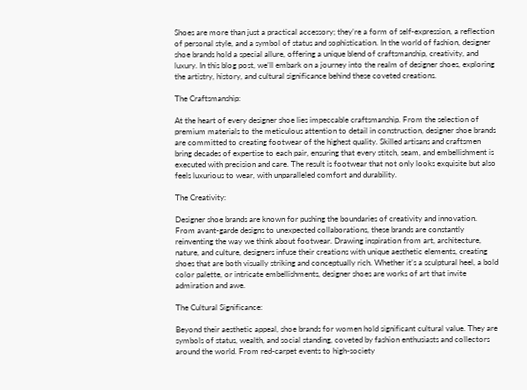Shoes are more than just a practical accessory; they’re a form of self-expression, a reflection of personal style, and a symbol of status and sophistication. In the world of fashion, designer shoe brands hold a special allure, offering a unique blend of craftsmanship, creativity, and luxury. In this blog post, we’ll embark on a journey into the realm of designer shoes, exploring the artistry, history, and cultural significance behind these coveted creations.

The Craftsmanship:

At the heart of every designer shoe lies impeccable craftsmanship. From the selection of premium materials to the meticulous attention to detail in construction, designer shoe brands are committed to creating footwear of the highest quality. Skilled artisans and craftsmen bring decades of expertise to each pair, ensuring that every stitch, seam, and embellishment is executed with precision and care. The result is footwear that not only looks exquisite but also feels luxurious to wear, with unparalleled comfort and durability.

The Creativity:

Designer shoe brands are known for pushing the boundaries of creativity and innovation. From avant-garde designs to unexpected collaborations, these brands are constantly reinventing the way we think about footwear. Drawing inspiration from art, architecture, nature, and culture, designers infuse their creations with unique aesthetic elements, creating shoes that are both visually striking and conceptually rich. Whether it’s a sculptural heel, a bold color palette, or intricate embellishments, designer shoes are works of art that invite admiration and awe.

The Cultural Significance:

Beyond their aesthetic appeal, shoe brands for women hold significant cultural value. They are symbols of status, wealth, and social standing, coveted by fashion enthusiasts and collectors around the world. From red-carpet events to high-society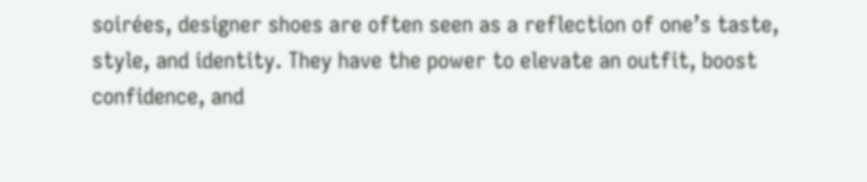soirées, designer shoes are often seen as a reflection of one’s taste, style, and identity. They have the power to elevate an outfit, boost confidence, and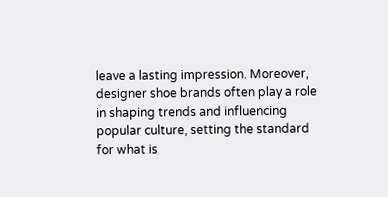leave a lasting impression. Moreover, designer shoe brands often play a role in shaping trends and influencing popular culture, setting the standard for what is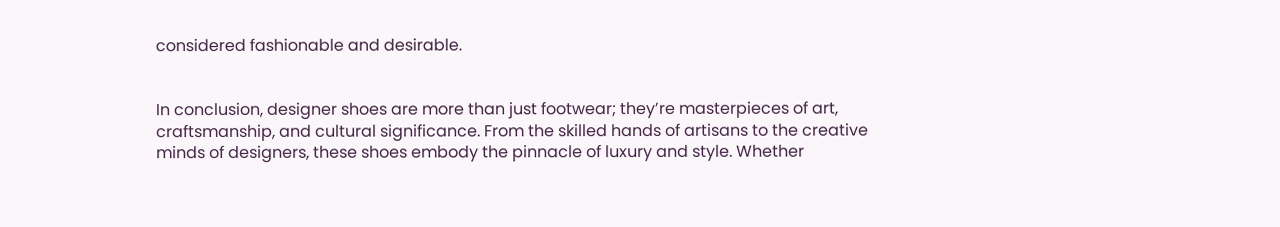considered fashionable and desirable.


In conclusion, designer shoes are more than just footwear; they’re masterpieces of art, craftsmanship, and cultural significance. From the skilled hands of artisans to the creative minds of designers, these shoes embody the pinnacle of luxury and style. Whether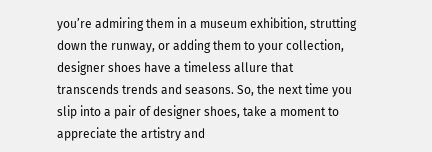you’re admiring them in a museum exhibition, strutting down the runway, or adding them to your collection, designer shoes have a timeless allure that transcends trends and seasons. So, the next time you slip into a pair of designer shoes, take a moment to appreciate the artistry and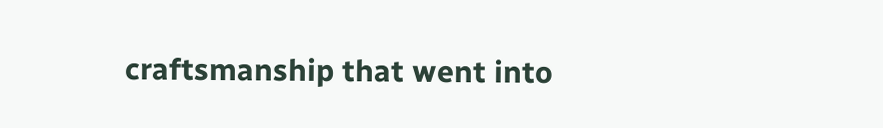craftsmanship that went into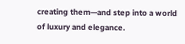creating them—and step into a world of luxury and elegance.